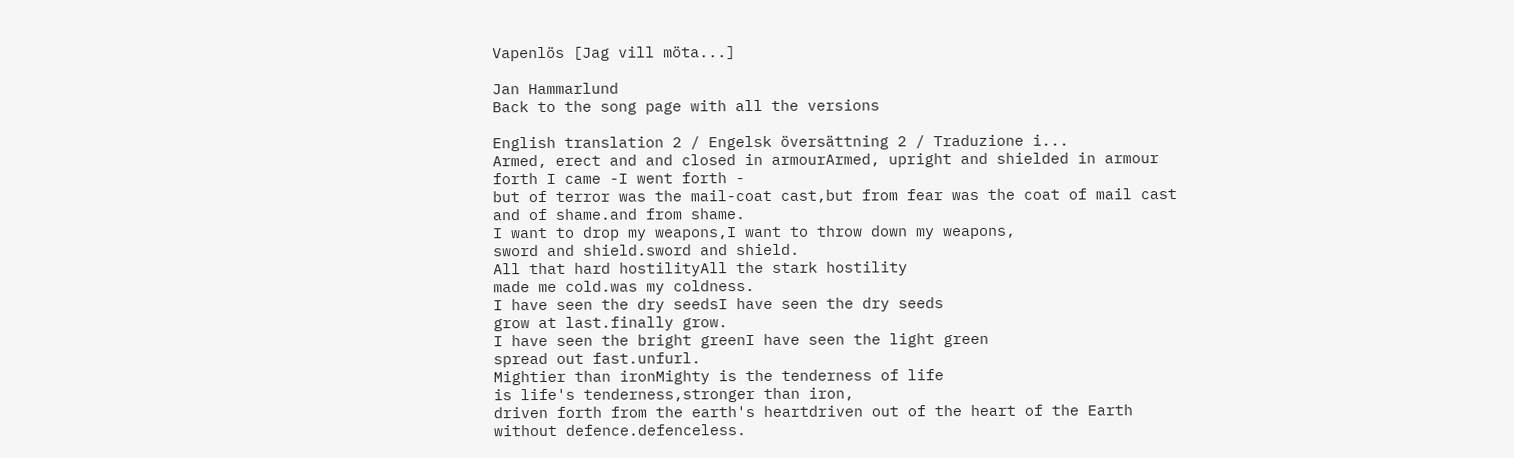Vapenlös [Jag vill möta...]

Jan Hammarlund
Back to the song page with all the versions

English translation 2 / Engelsk översättning 2 / Traduzione i...
Armed, erect and and closed in armourArmed, upright and shielded in armour
forth I came -I went forth -
but of terror was the mail-coat cast,but from fear was the coat of mail cast
and of shame.and from shame.
I want to drop my weapons,I want to throw down my weapons,
sword and shield.sword and shield.
All that hard hostilityAll the stark hostility
made me cold.was my coldness.
I have seen the dry seedsI have seen the dry seeds
grow at last.finally grow.
I have seen the bright greenI have seen the light green
spread out fast.unfurl.
Mightier than ironMighty is the tenderness of life
is life's tenderness,stronger than iron,
driven forth from the earth's heartdriven out of the heart of the Earth
without defence.defenceless.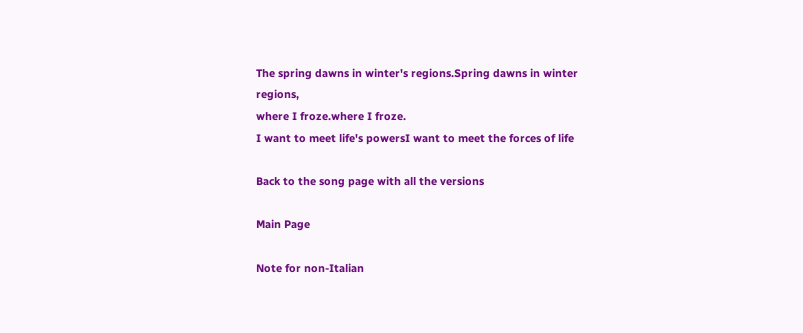The spring dawns in winter's regions.Spring dawns in winter regions,
where I froze.where I froze.
I want to meet life's powersI want to meet the forces of life

Back to the song page with all the versions

Main Page

Note for non-Italian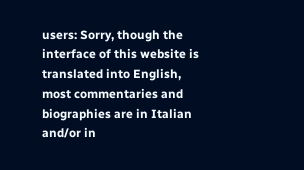users: Sorry, though the interface of this website is translated into English, most commentaries and biographies are in Italian and/or in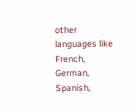other languages like French, German, Spanish,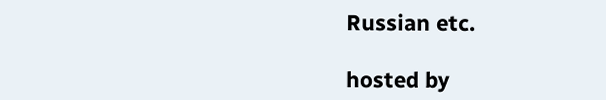Russian etc.

hosted by